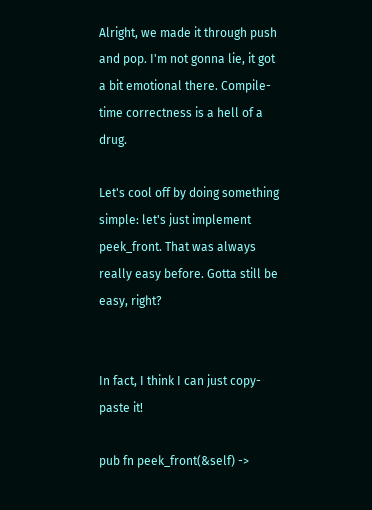Alright, we made it through push and pop. I'm not gonna lie, it got a bit emotional there. Compile-time correctness is a hell of a drug.

Let's cool off by doing something simple: let's just implement peek_front. That was always really easy before. Gotta still be easy, right?


In fact, I think I can just copy-paste it!

pub fn peek_front(&self) ->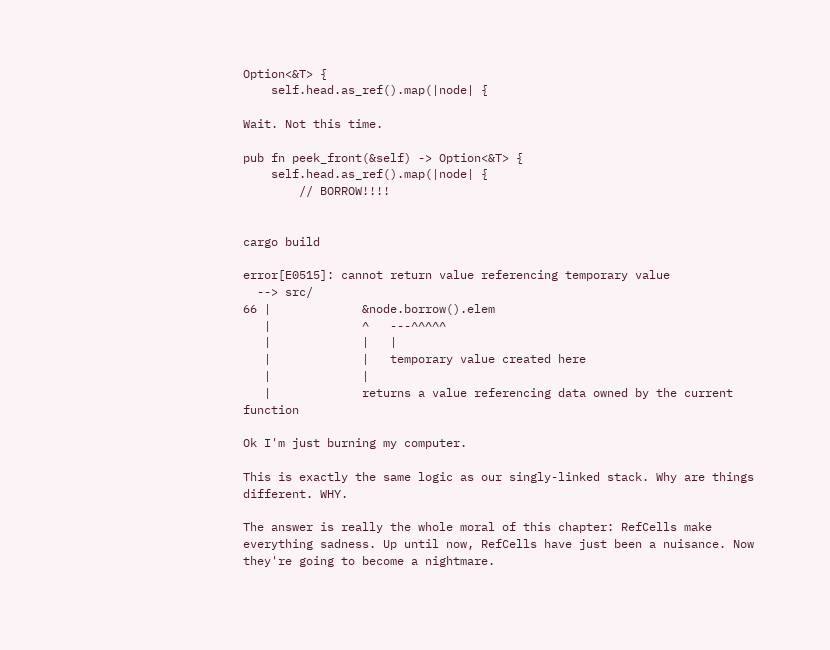Option<&T> {
    self.head.as_ref().map(|node| {

Wait. Not this time.

pub fn peek_front(&self) -> Option<&T> {
    self.head.as_ref().map(|node| {
        // BORROW!!!!


cargo build

error[E0515]: cannot return value referencing temporary value
  --> src/
66 |             &node.borrow().elem
   |             ^   ---^^^^^
   |             |   |
   |             |   temporary value created here
   |             |
   |             returns a value referencing data owned by the current function

Ok I'm just burning my computer.

This is exactly the same logic as our singly-linked stack. Why are things different. WHY.

The answer is really the whole moral of this chapter: RefCells make everything sadness. Up until now, RefCells have just been a nuisance. Now they're going to become a nightmare.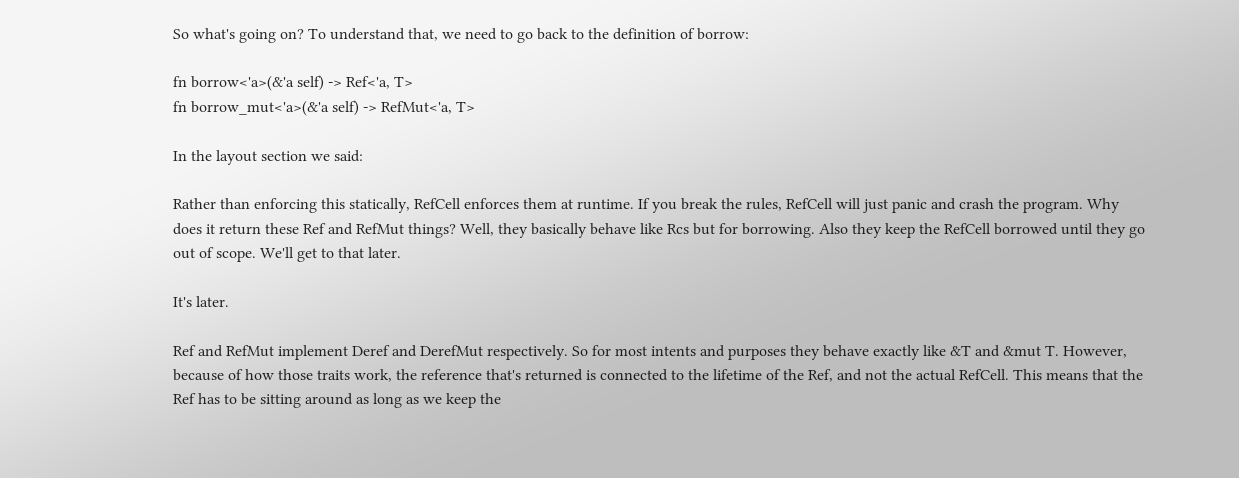So what's going on? To understand that, we need to go back to the definition of borrow:

fn borrow<'a>(&'a self) -> Ref<'a, T>
fn borrow_mut<'a>(&'a self) -> RefMut<'a, T>

In the layout section we said:

Rather than enforcing this statically, RefCell enforces them at runtime. If you break the rules, RefCell will just panic and crash the program. Why does it return these Ref and RefMut things? Well, they basically behave like Rcs but for borrowing. Also they keep the RefCell borrowed until they go out of scope. We'll get to that later.

It's later.

Ref and RefMut implement Deref and DerefMut respectively. So for most intents and purposes they behave exactly like &T and &mut T. However, because of how those traits work, the reference that's returned is connected to the lifetime of the Ref, and not the actual RefCell. This means that the Ref has to be sitting around as long as we keep the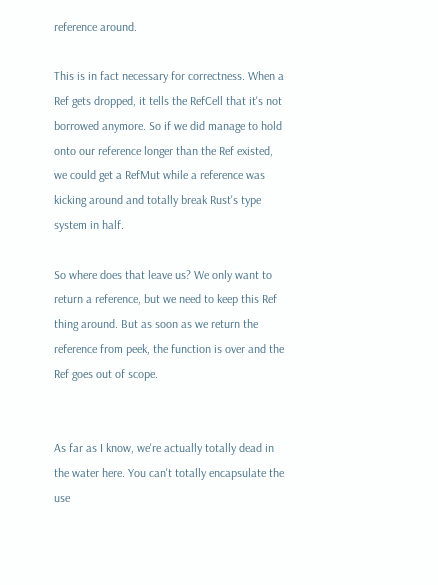reference around.

This is in fact necessary for correctness. When a Ref gets dropped, it tells the RefCell that it's not borrowed anymore. So if we did manage to hold onto our reference longer than the Ref existed, we could get a RefMut while a reference was kicking around and totally break Rust's type system in half.

So where does that leave us? We only want to return a reference, but we need to keep this Ref thing around. But as soon as we return the reference from peek, the function is over and the Ref goes out of scope.


As far as I know, we're actually totally dead in the water here. You can't totally encapsulate the use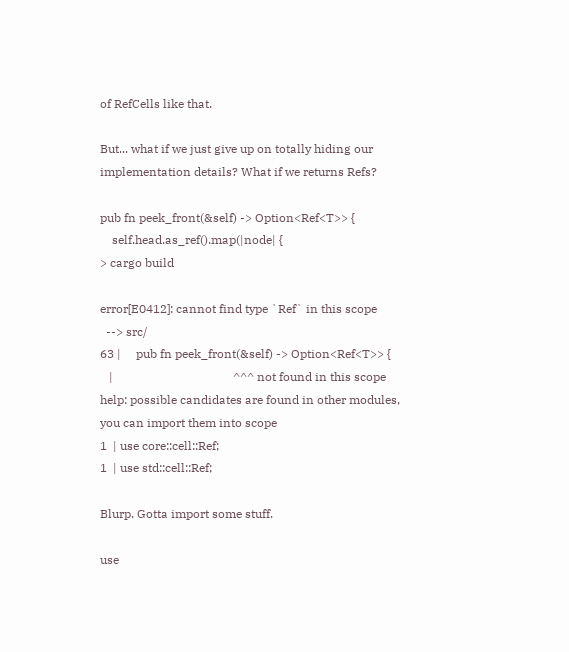of RefCells like that.

But... what if we just give up on totally hiding our implementation details? What if we returns Refs?

pub fn peek_front(&self) -> Option<Ref<T>> {
    self.head.as_ref().map(|node| {
> cargo build

error[E0412]: cannot find type `Ref` in this scope
  --> src/
63 |     pub fn peek_front(&self) -> Option<Ref<T>> {
   |                                        ^^^ not found in this scope
help: possible candidates are found in other modules, you can import them into scope
1  | use core::cell::Ref;
1  | use std::cell::Ref;

Blurp. Gotta import some stuff.

use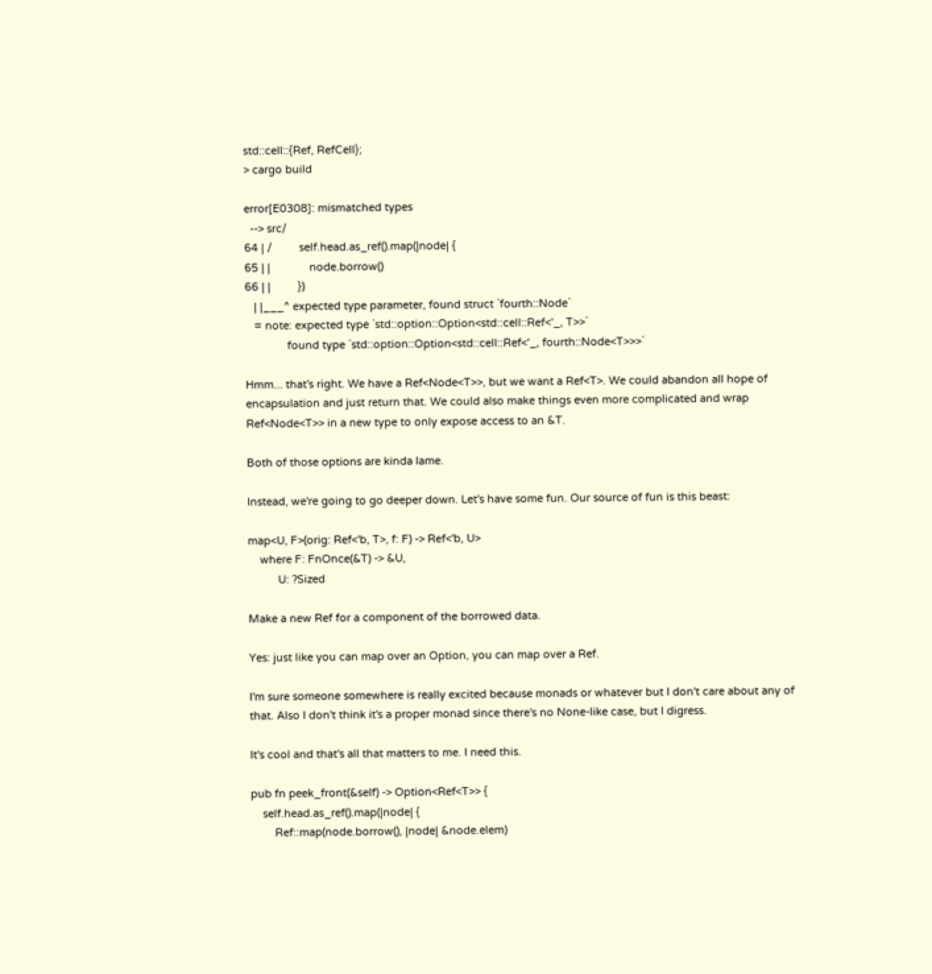std::cell::{Ref, RefCell};
> cargo build

error[E0308]: mismatched types
  --> src/
64 | /         self.head.as_ref().map(|node| {
65 | |             node.borrow()
66 | |         })
   | |___^ expected type parameter, found struct `fourth::Node`
   = note: expected type `std::option::Option<std::cell::Ref<'_, T>>`
              found type `std::option::Option<std::cell::Ref<'_, fourth::Node<T>>>`

Hmm... that's right. We have a Ref<Node<T>>, but we want a Ref<T>. We could abandon all hope of encapsulation and just return that. We could also make things even more complicated and wrap Ref<Node<T>> in a new type to only expose access to an &T.

Both of those options are kinda lame.

Instead, we're going to go deeper down. Let's have some fun. Our source of fun is this beast:

map<U, F>(orig: Ref<'b, T>, f: F) -> Ref<'b, U>
    where F: FnOnce(&T) -> &U,
          U: ?Sized

Make a new Ref for a component of the borrowed data.

Yes: just like you can map over an Option, you can map over a Ref.

I'm sure someone somewhere is really excited because monads or whatever but I don't care about any of that. Also I don't think it's a proper monad since there's no None-like case, but I digress.

It's cool and that's all that matters to me. I need this.

pub fn peek_front(&self) -> Option<Ref<T>> {
    self.head.as_ref().map(|node| {
        Ref::map(node.borrow(), |node| &node.elem)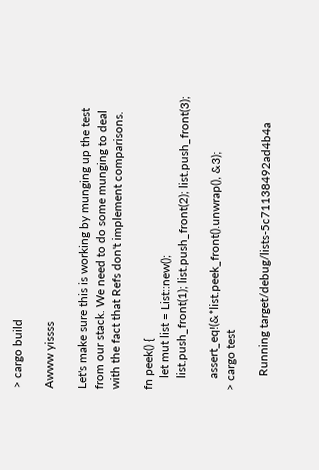> cargo build

Awww yissss

Let's make sure this is working by munging up the test from our stack. We need to do some munging to deal with the fact that Refs don't implement comparisons.

fn peek() {
    let mut list = List::new();
    list.push_front(1); list.push_front(2); list.push_front(3);

    assert_eq!(&*list.peek_front().unwrap(), &3);
> cargo test

     Running target/debug/lists-5c71138492ad4b4a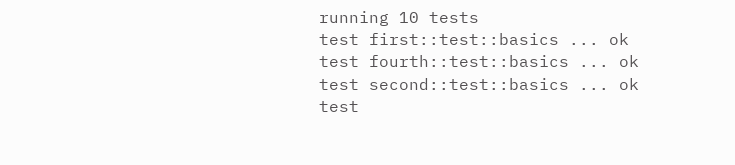running 10 tests
test first::test::basics ... ok
test fourth::test::basics ... ok
test second::test::basics ... ok
test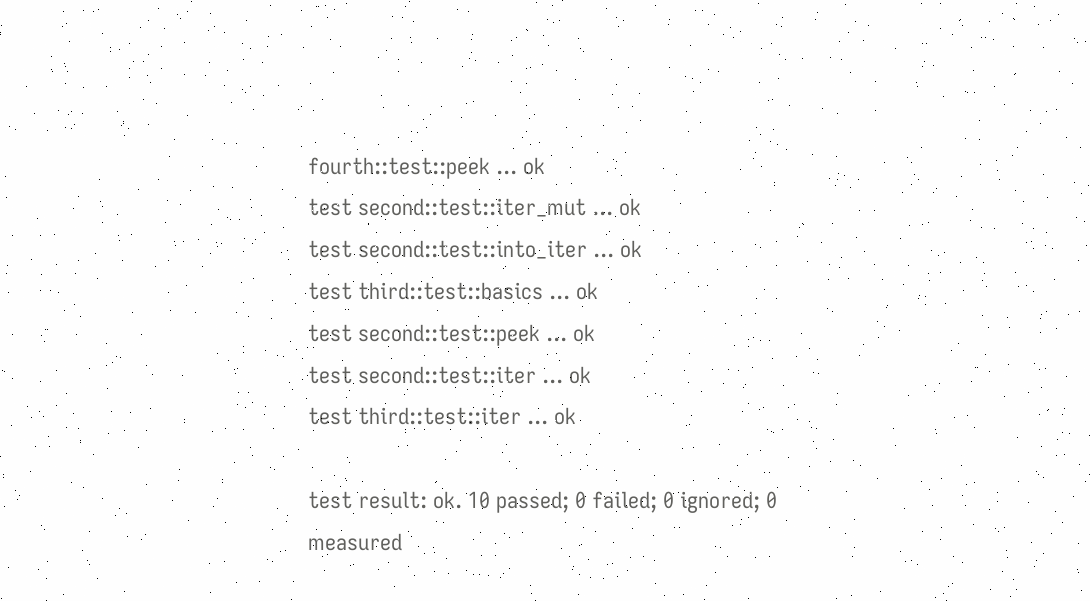fourth::test::peek ... ok
test second::test::iter_mut ... ok
test second::test::into_iter ... ok
test third::test::basics ... ok
test second::test::peek ... ok
test second::test::iter ... ok
test third::test::iter ... ok

test result: ok. 10 passed; 0 failed; 0 ignored; 0 measured